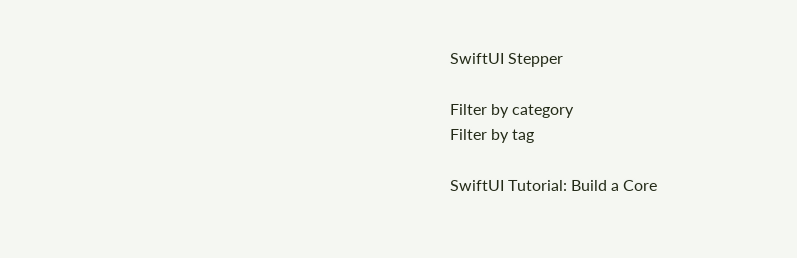SwiftUI Stepper

Filter by category
Filter by tag

SwiftUI Tutorial: Build a Core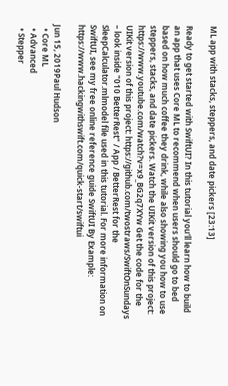ML app with stacks, steppers, and date pickers [23:13]

Ready to get started with SwiftUI? In this tutorial you'll learn how to build an app that uses Core ML to recommend when users should go to bed based on how much coffee they drink, while also showing you how to use steppers, stacks, and date pickers. Watch the UIKit version of this project: https://www.youtube.com/watch?v=x9_BG2q7XYw Get the code for the UIKit version of this project: https://github.com/twostraws/SwiftOnSundays – look inside "010 BetterRest" / App / BetterRest for the SleepCalculator.mlmodel file used in this tutorial. For more information on SwiftUI, see my free online reference guide SwiftUI By Example: https://www.hackingwithswift.com/quick-start/swiftui

Jun 15, 2019Paul Hudson
  • Core ML
  • Advanced
  • Stepper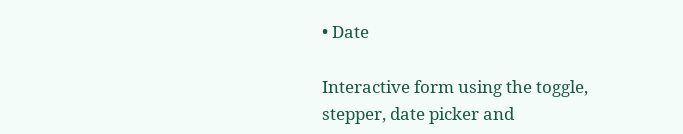• Date

Interactive form using the toggle, stepper, date picker and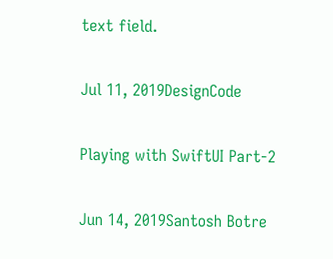text field.

Jul 11, 2019DesignCode

Playing with SwiftUI Part-2

Jun 14, 2019Santosh Botre